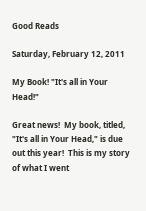Good Reads

Saturday, February 12, 2011

My Book! "It's all in Your Head!"

Great news!  My book, titled, "It's all in Your Head," is due out this year!  This is my story of what I went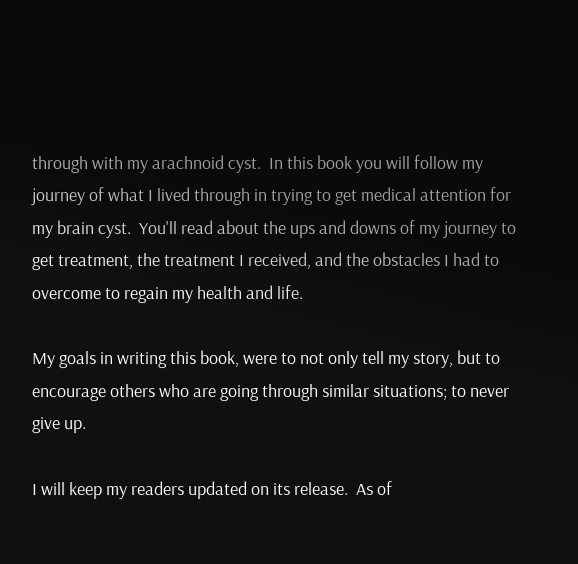through with my arachnoid cyst.  In this book you will follow my journey of what I lived through in trying to get medical attention for my brain cyst.  You'll read about the ups and downs of my journey to get treatment, the treatment I received, and the obstacles I had to overcome to regain my health and life.

My goals in writing this book, were to not only tell my story, but to encourage others who are going through similar situations; to never give up.

I will keep my readers updated on its release.  As of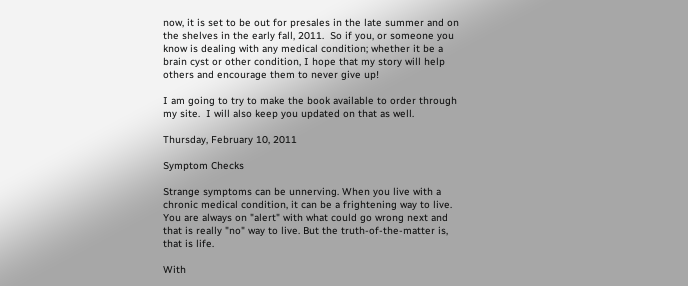now, it is set to be out for presales in the late summer and on the shelves in the early fall, 2011.  So if you, or someone you know is dealing with any medical condition; whether it be a brain cyst or other condition, I hope that my story will help others and encourage them to never give up!

I am going to try to make the book available to order through my site.  I will also keep you updated on that as well.

Thursday, February 10, 2011

Symptom Checks

Strange symptoms can be unnerving. When you live with a chronic medical condition, it can be a frightening way to live. You are always on "alert" with what could go wrong next and that is really "no" way to live. But the truth-of-the-matter is, that is life.

With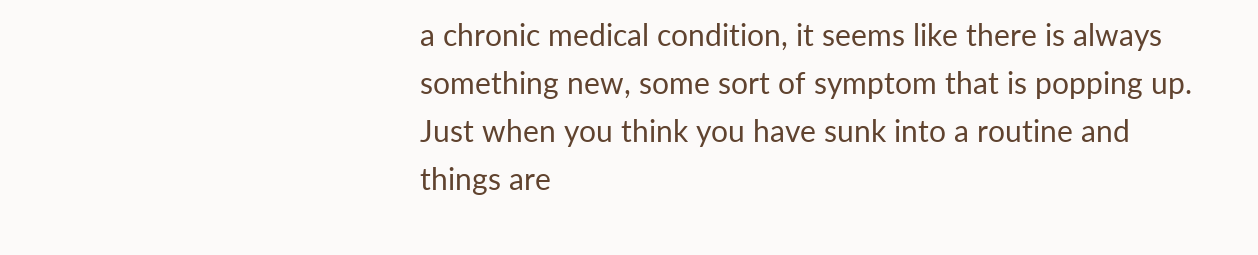a chronic medical condition, it seems like there is always something new, some sort of symptom that is popping up. Just when you think you have sunk into a routine and things are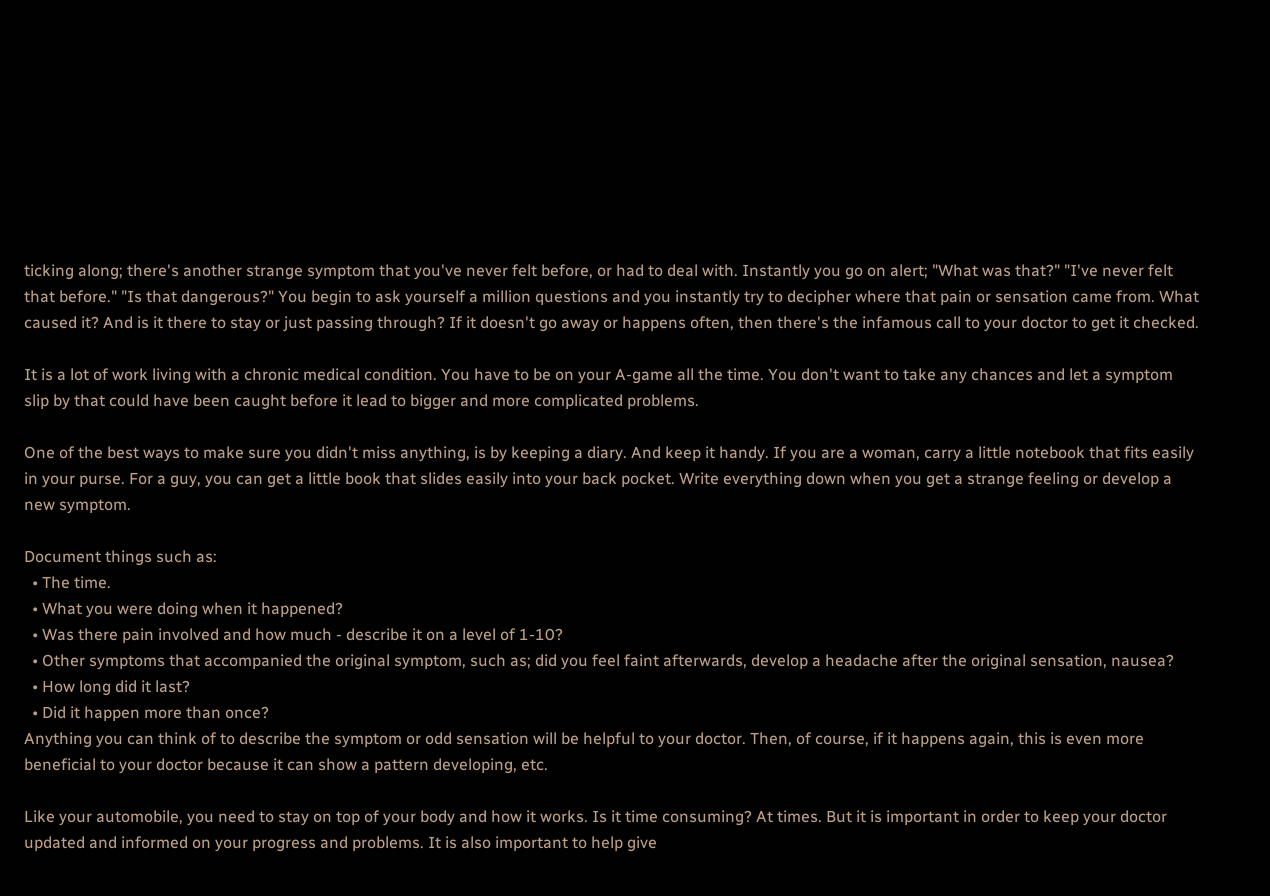ticking along; there's another strange symptom that you've never felt before, or had to deal with. Instantly you go on alert; "What was that?" "I've never felt that before." "Is that dangerous?" You begin to ask yourself a million questions and you instantly try to decipher where that pain or sensation came from. What caused it? And is it there to stay or just passing through? If it doesn't go away or happens often, then there's the infamous call to your doctor to get it checked.

It is a lot of work living with a chronic medical condition. You have to be on your A-game all the time. You don't want to take any chances and let a symptom slip by that could have been caught before it lead to bigger and more complicated problems.

One of the best ways to make sure you didn't miss anything, is by keeping a diary. And keep it handy. If you are a woman, carry a little notebook that fits easily in your purse. For a guy, you can get a little book that slides easily into your back pocket. Write everything down when you get a strange feeling or develop a new symptom.

Document things such as:
  • The time.
  • What you were doing when it happened?
  • Was there pain involved and how much - describe it on a level of 1-10?
  • Other symptoms that accompanied the original symptom, such as; did you feel faint afterwards, develop a headache after the original sensation, nausea?
  • How long did it last?
  • Did it happen more than once?
Anything you can think of to describe the symptom or odd sensation will be helpful to your doctor. Then, of course, if it happens again, this is even more beneficial to your doctor because it can show a pattern developing, etc.

Like your automobile, you need to stay on top of your body and how it works. Is it time consuming? At times. But it is important in order to keep your doctor updated and informed on your progress and problems. It is also important to help give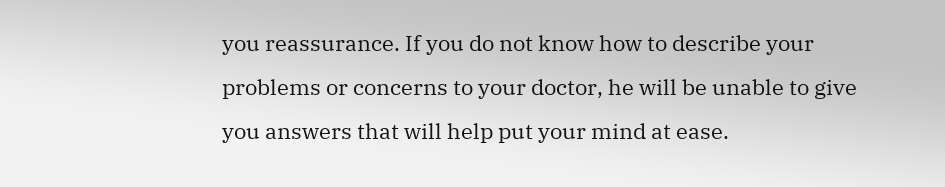you reassurance. If you do not know how to describe your problems or concerns to your doctor, he will be unable to give you answers that will help put your mind at ease.